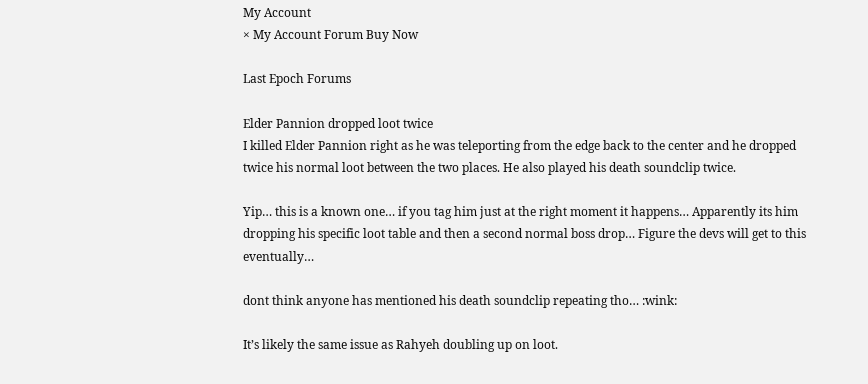My Account
× My Account Forum Buy Now

Last Epoch Forums

Elder Pannion dropped loot twice
I killed Elder Pannion right as he was teleporting from the edge back to the center and he dropped twice his normal loot between the two places. He also played his death soundclip twice.

Yip… this is a known one… if you tag him just at the right moment it happens… Apparently its him dropping his specific loot table and then a second normal boss drop… Figure the devs will get to this eventually…

dont think anyone has mentioned his death soundclip repeating tho… :wink:

It’s likely the same issue as Rahyeh doubling up on loot.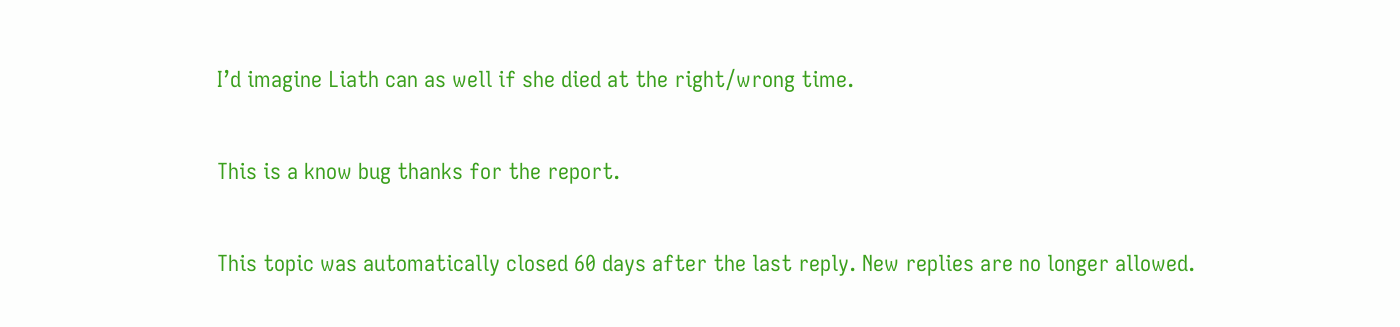I’d imagine Liath can as well if she died at the right/wrong time.

This is a know bug thanks for the report.

This topic was automatically closed 60 days after the last reply. New replies are no longer allowed.